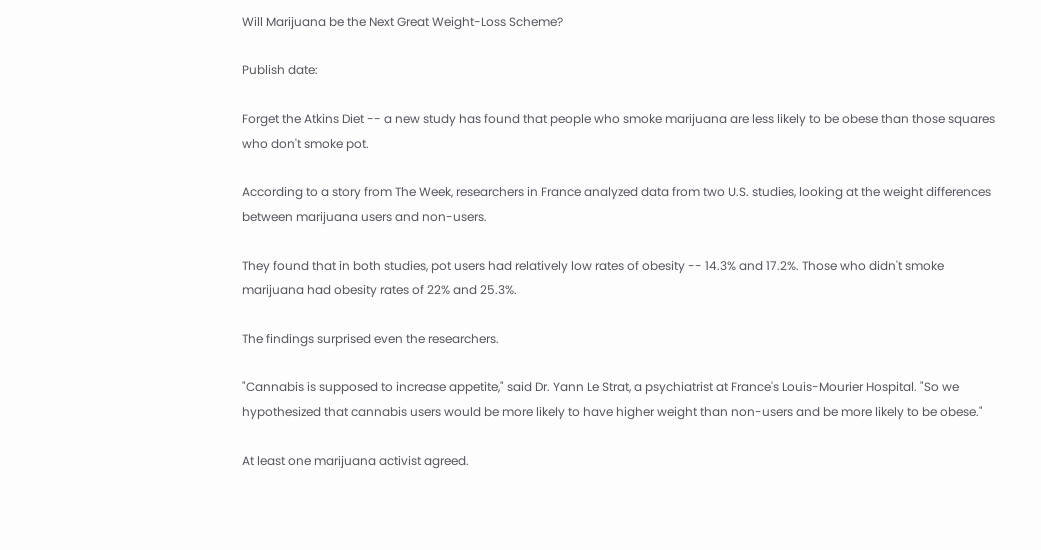Will Marijuana be the Next Great Weight-Loss Scheme?

Publish date:

Forget the Atkins Diet -- a new study has found that people who smoke marijuana are less likely to be obese than those squares who don't smoke pot.

According to a story from The Week, researchers in France analyzed data from two U.S. studies, looking at the weight differences between marijuana users and non-users.

They found that in both studies, pot users had relatively low rates of obesity -- 14.3% and 17.2%. Those who didn't smoke marijuana had obesity rates of 22% and 25.3%.

The findings surprised even the researchers.

"Cannabis is supposed to increase appetite," said Dr. Yann Le Strat, a psychiatrist at France's Louis-Mourier Hospital. "So we hypothesized that cannabis users would be more likely to have higher weight than non-users and be more likely to be obese."

At least one marijuana activist agreed.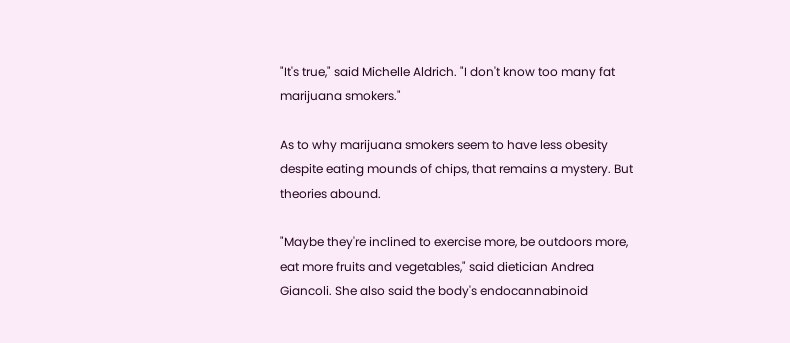"It's true," said Michelle Aldrich. "I don't know too many fat marijuana smokers."

As to why marijuana smokers seem to have less obesity despite eating mounds of chips, that remains a mystery. But theories abound.

"Maybe they're inclined to exercise more, be outdoors more, eat more fruits and vegetables," said dietician Andrea Giancoli. She also said the body's endocannabinoid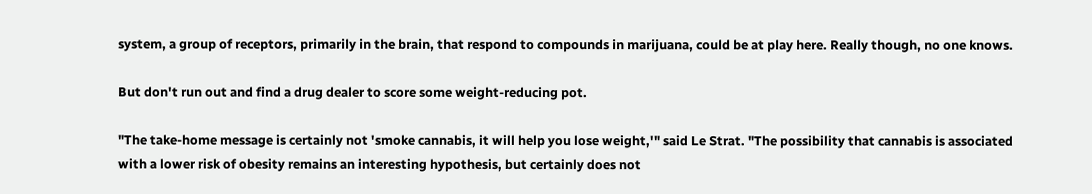system, a group of receptors, primarily in the brain, that respond to compounds in marijuana, could be at play here. Really though, no one knows.

But don't run out and find a drug dealer to score some weight-reducing pot.

"The take-home message is certainly not 'smoke cannabis, it will help you lose weight,'" said Le Strat. "The possibility that cannabis is associated with a lower risk of obesity remains an interesting hypothesis, but certainly does not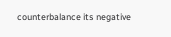counterbalance its negative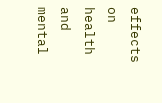effects on health and mental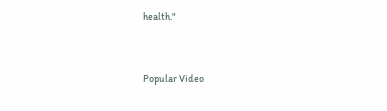health."


Popular Video